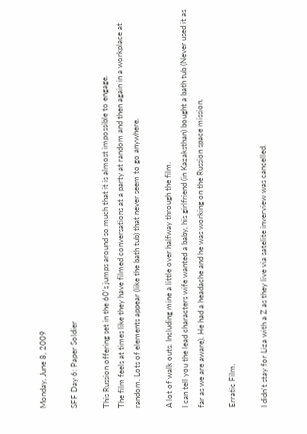Monday, June 8, 2009

SFF Day 6: Paper Soldier

This Russion offering set in the 60's jumps around so much that it is almost impossible to engage.
The film feels at times like they have filmed conversations at a party at random and then again in a workplace at random. Lots of elements appear (like the bath tub) that never seem to go anywhere.

A lot of walk outs. Including mine a little over halfway through the film.
I can tell you the lead characters wife wanted a baby, his girlfriend (in Kazaksthan) bought a bath tub (Never used it as far as we are aware). He had a headache and he was working on the Russion space mission.

Erratic Film.

I didn't stay for Liza with a Z as they live via satelite inverview was cancelled.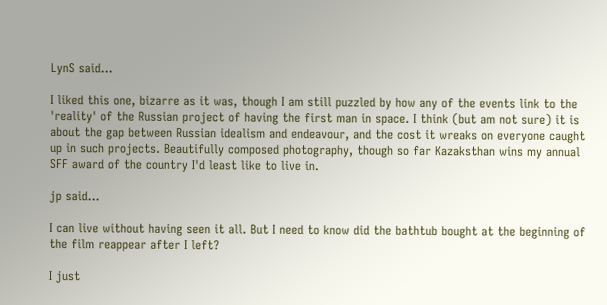LynS said...

I liked this one, bizarre as it was, though I am still puzzled by how any of the events link to the 'reality' of the Russian project of having the first man in space. I think (but am not sure) it is about the gap between Russian idealism and endeavour, and the cost it wreaks on everyone caught up in such projects. Beautifully composed photography, though so far Kazaksthan wins my annual SFF award of the country I'd least like to live in.

jp said...

I can live without having seen it all. But I need to know did the bathtub bought at the beginning of the film reappear after I left?

I just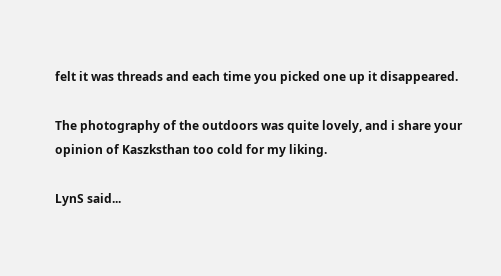felt it was threads and each time you picked one up it disappeared.

The photography of the outdoors was quite lovely, and i share your opinion of Kaszksthan too cold for my liking.

LynS said...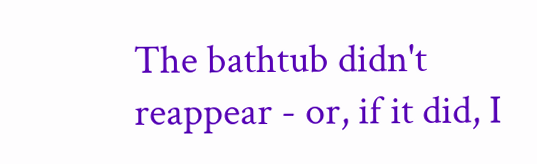The bathtub didn't reappear - or, if it did, I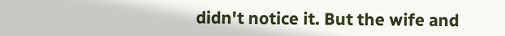didn't notice it. But the wife and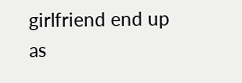girlfriend end up as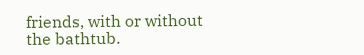friends, with or without the bathtub.